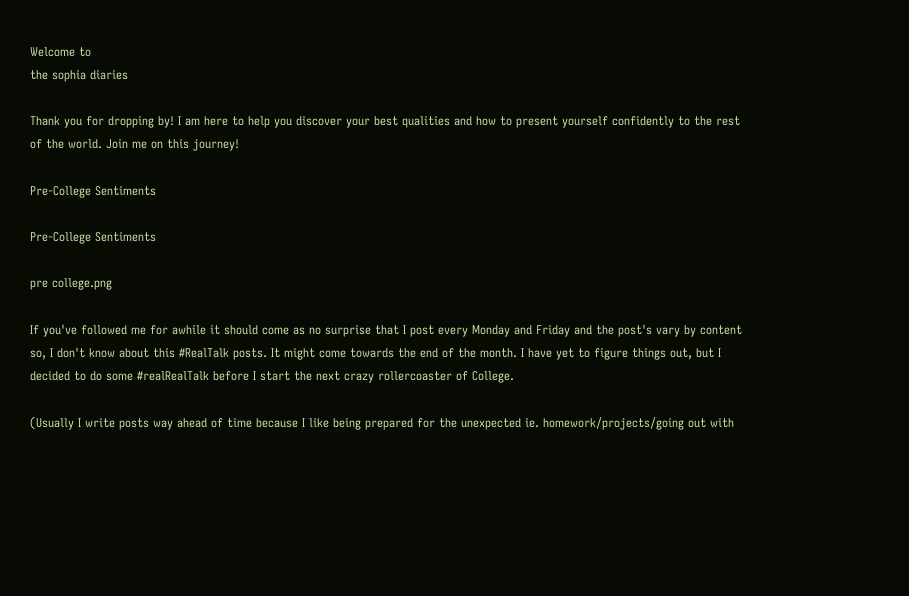Welcome to
the sophia diaries

Thank you for dropping by! I am here to help you discover your best qualities and how to present yourself confidently to the rest of the world. Join me on this journey!

Pre-College Sentiments

Pre-College Sentiments

pre college.png

If you've followed me for awhile it should come as no surprise that I post every Monday and Friday and the post's vary by content so, I don't know about this #RealTalk posts. It might come towards the end of the month. I have yet to figure things out, but I decided to do some #realRealTalk before I start the next crazy rollercoaster of College.

(Usually I write posts way ahead of time because I like being prepared for the unexpected ie. homework/projects/going out with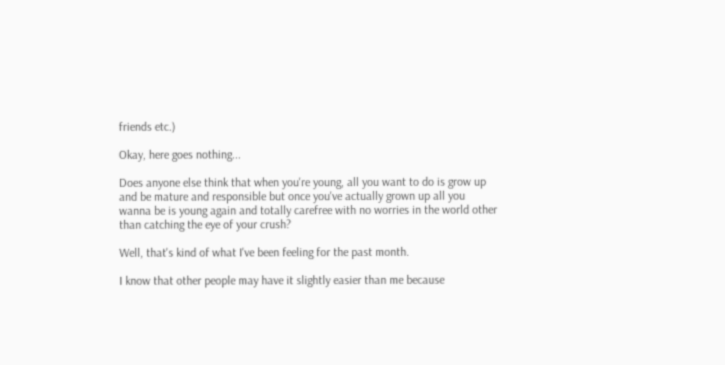friends etc.)

Okay, here goes nothing...

Does anyone else think that when you're young, all you want to do is grow up and be mature and responsible but once you've actually grown up all you wanna be is young again and totally carefree with no worries in the world other than catching the eye of your crush?

Well, that's kind of what I've been feeling for the past month.

I know that other people may have it slightly easier than me because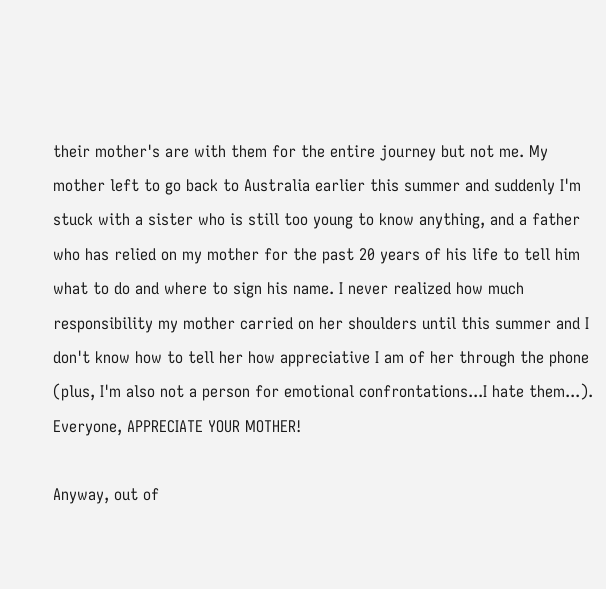their mother's are with them for the entire journey but not me. My mother left to go back to Australia earlier this summer and suddenly I'm stuck with a sister who is still too young to know anything, and a father who has relied on my mother for the past 20 years of his life to tell him what to do and where to sign his name. I never realized how much responsibility my mother carried on her shoulders until this summer and I don't know how to tell her how appreciative I am of her through the phone (plus, I'm also not a person for emotional confrontations...I hate them...). Everyone, APPRECIATE YOUR MOTHER!

Anyway, out of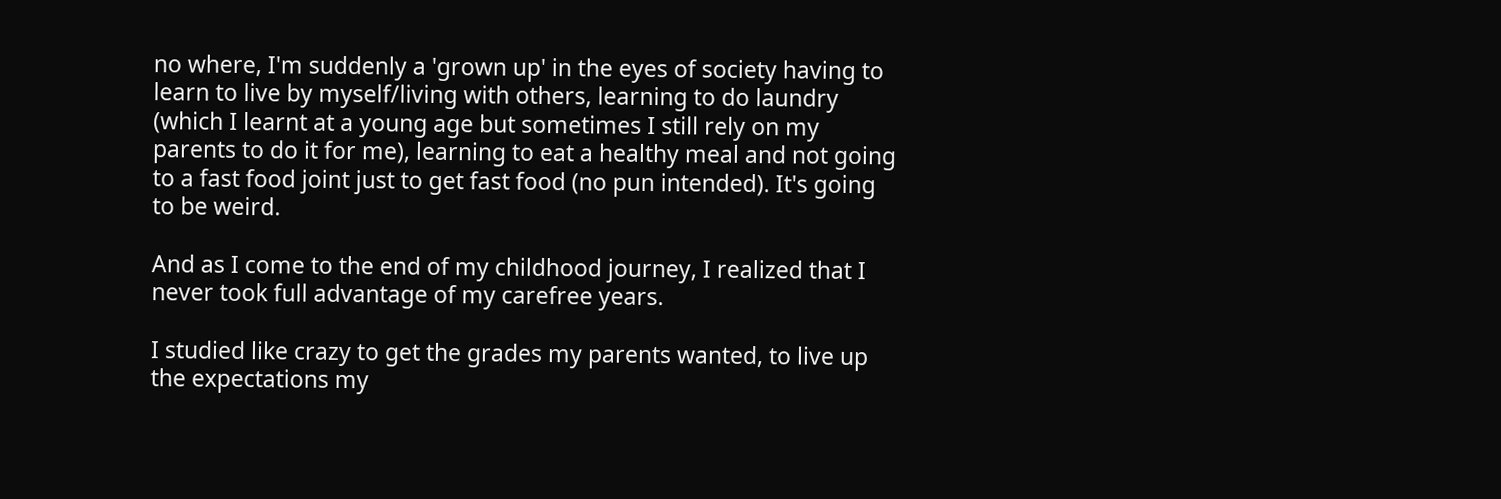no where, I'm suddenly a 'grown up' in the eyes of society having to learn to live by myself/living with others, learning to do laundry (which I learnt at a young age but sometimes I still rely on my parents to do it for me), learning to eat a healthy meal and not going to a fast food joint just to get fast food (no pun intended). It's going to be weird.

And as I come to the end of my childhood journey, I realized that I never took full advantage of my carefree years.

I studied like crazy to get the grades my parents wanted, to live up the expectations my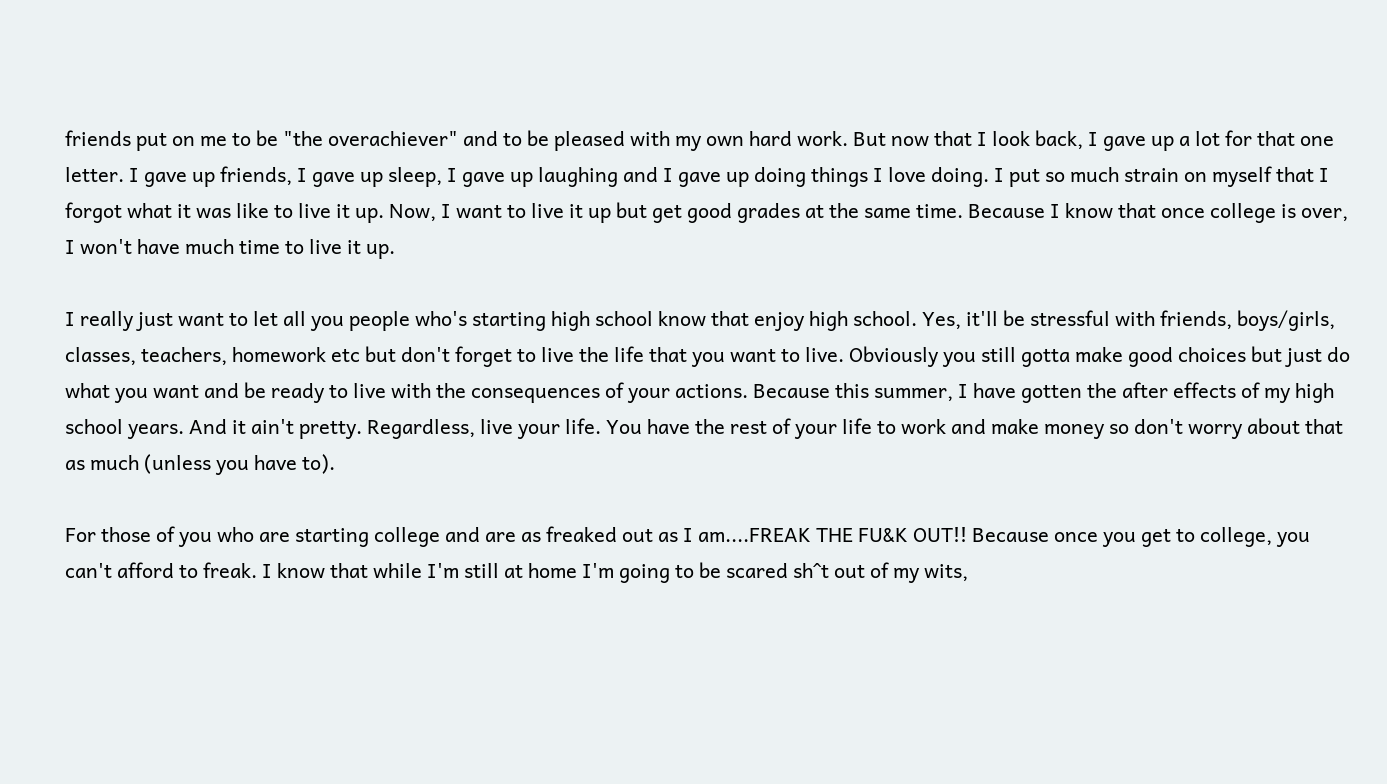friends put on me to be "the overachiever" and to be pleased with my own hard work. But now that I look back, I gave up a lot for that one letter. I gave up friends, I gave up sleep, I gave up laughing and I gave up doing things I love doing. I put so much strain on myself that I forgot what it was like to live it up. Now, I want to live it up but get good grades at the same time. Because I know that once college is over, I won't have much time to live it up.

I really just want to let all you people who's starting high school know that enjoy high school. Yes, it'll be stressful with friends, boys/girls, classes, teachers, homework etc but don't forget to live the life that you want to live. Obviously you still gotta make good choices but just do what you want and be ready to live with the consequences of your actions. Because this summer, I have gotten the after effects of my high school years. And it ain't pretty. Regardless, live your life. You have the rest of your life to work and make money so don't worry about that as much (unless you have to).

For those of you who are starting college and are as freaked out as I am....FREAK THE FU&K OUT!! Because once you get to college, you can't afford to freak. I know that while I'm still at home I'm going to be scared sh^t out of my wits,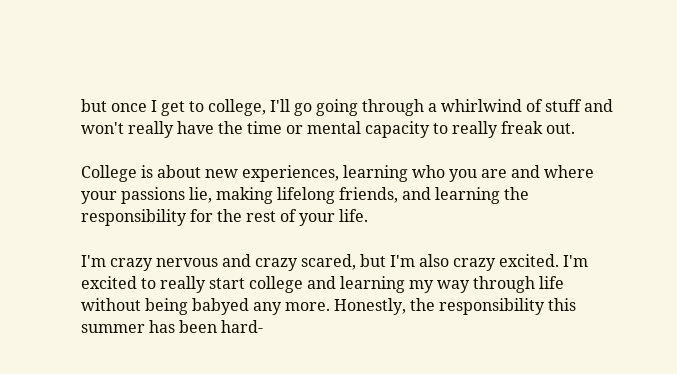but once I get to college, I'll go going through a whirlwind of stuff and won't really have the time or mental capacity to really freak out.

College is about new experiences, learning who you are and where your passions lie, making lifelong friends, and learning the responsibility for the rest of your life.

I'm crazy nervous and crazy scared, but I'm also crazy excited. I'm excited to really start college and learning my way through life without being babyed any more. Honestly, the responsibility this summer has been hard-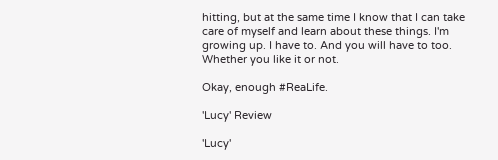hitting, but at the same time I know that I can take care of myself and learn about these things. I'm growing up. I have to. And you will have to too. Whether you like it or not.

Okay, enough #ReaLife.

'Lucy' Review

'Lucy'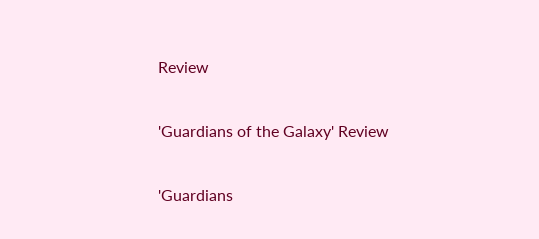Review

'Guardians of the Galaxy' Review

'Guardians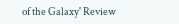of the Galaxy' Review